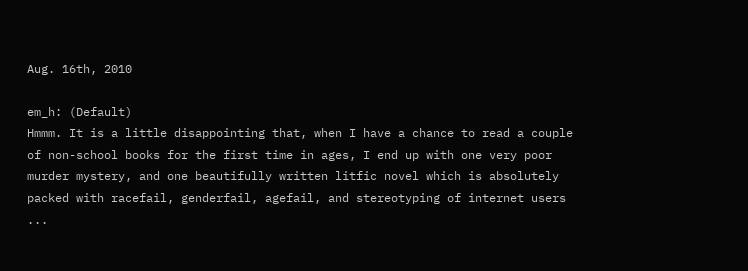Aug. 16th, 2010

em_h: (Default)
Hmmm. It is a little disappointing that, when I have a chance to read a couple of non-school books for the first time in ages, I end up with one very poor murder mystery, and one beautifully written litfic novel which is absolutely packed with racefail, genderfail, agefail, and stereotyping of internet users ...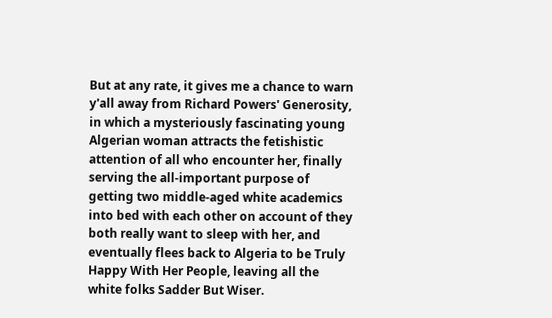But at any rate, it gives me a chance to warn y'all away from Richard Powers' Generosity, in which a mysteriously fascinating young Algerian woman attracts the fetishistic attention of all who encounter her, finally serving the all-important purpose of getting two middle-aged white academics into bed with each other on account of they both really want to sleep with her, and eventually flees back to Algeria to be Truly Happy With Her People, leaving all the white folks Sadder But Wiser.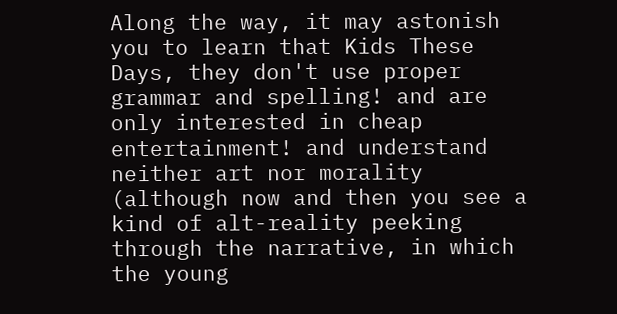Along the way, it may astonish you to learn that Kids These Days, they don't use proper grammar and spelling! and are only interested in cheap entertainment! and understand neither art nor morality (although now and then you see a kind of alt-reality peeking through the narrative, in which the young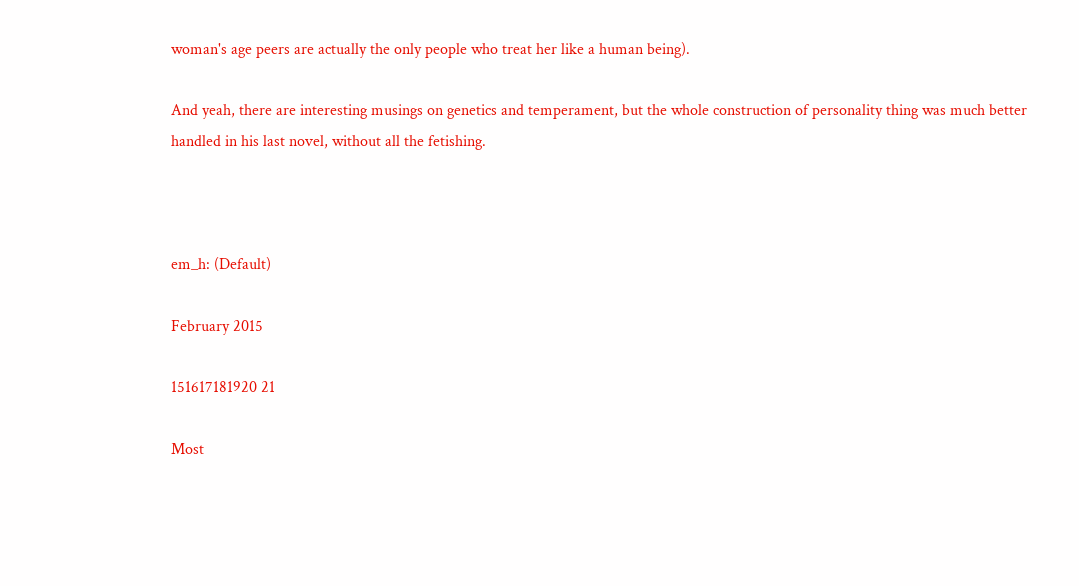woman's age peers are actually the only people who treat her like a human being).

And yeah, there are interesting musings on genetics and temperament, but the whole construction of personality thing was much better handled in his last novel, without all the fetishing.



em_h: (Default)

February 2015

151617181920 21

Most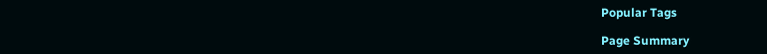Popular Tags

Page Summary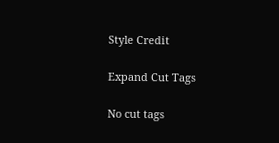Style Credit

Expand Cut Tags

No cut tags